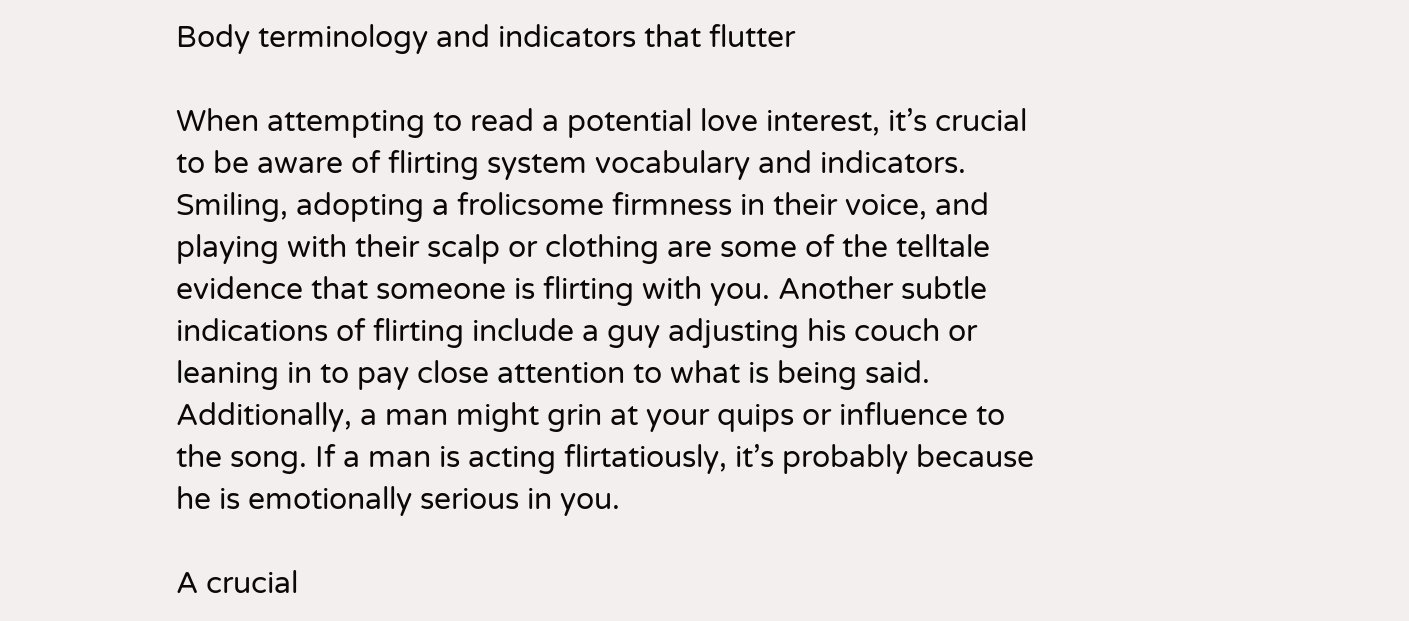Body terminology and indicators that flutter

When attempting to read a potential love interest, it’s crucial to be aware of flirting system vocabulary and indicators. Smiling, adopting a frolicsome firmness in their voice, and playing with their scalp or clothing are some of the telltale evidence that someone is flirting with you. Another subtle indications of flirting include a guy adjusting his couch or leaning in to pay close attention to what is being said. Additionally, a man might grin at your quips or influence to the song. If a man is acting flirtatiously, it’s probably because he is emotionally serious in you.

A crucial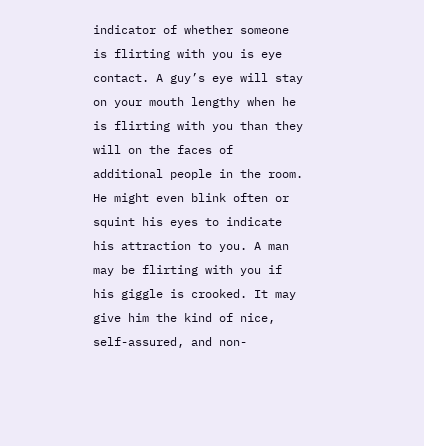indicator of whether someone is flirting with you is eye contact. A guy’s eye will stay on your mouth lengthy when he is flirting with you than they will on the faces of additional people in the room. He might even blink often or squint his eyes to indicate his attraction to you. A man may be flirting with you if his giggle is crooked. It may give him the kind of nice, self-assured, and non-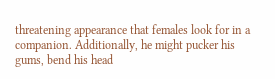threatening appearance that females look for in a companion. Additionally, he might pucker his gums, bend his head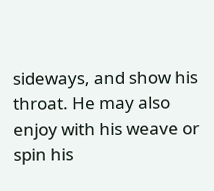sideways, and show his throat. He may also enjoy with his weave or spin his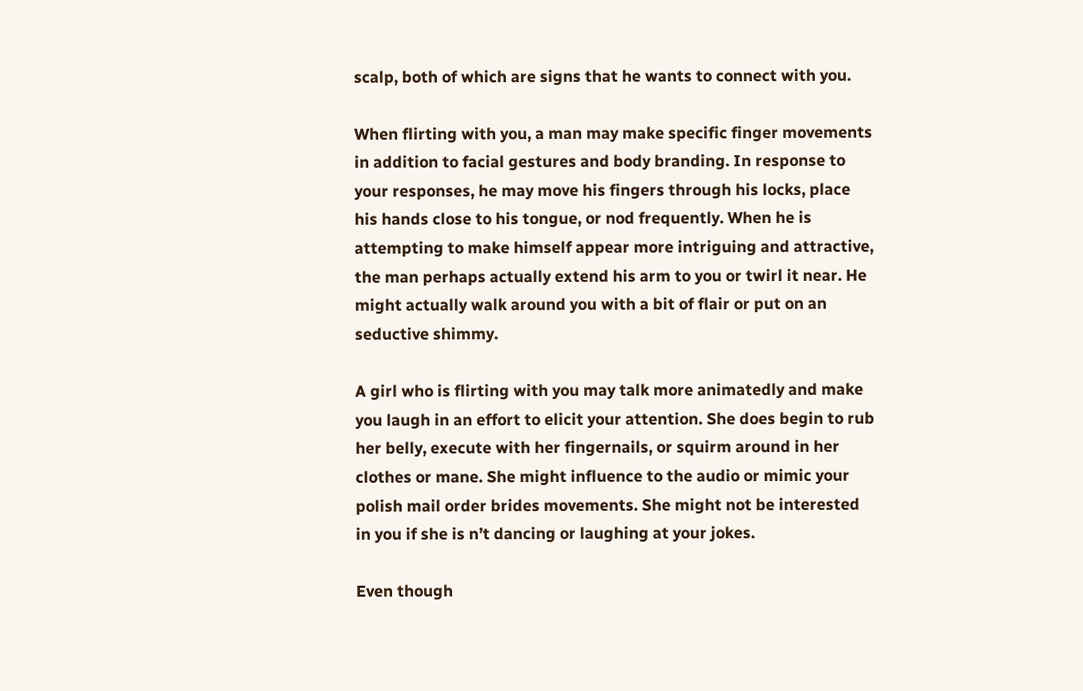scalp, both of which are signs that he wants to connect with you.

When flirting with you, a man may make specific finger movements in addition to facial gestures and body branding. In response to your responses, he may move his fingers through his locks, place his hands close to his tongue, or nod frequently. When he is attempting to make himself appear more intriguing and attractive, the man perhaps actually extend his arm to you or twirl it near. He might actually walk around you with a bit of flair or put on an seductive shimmy.

A girl who is flirting with you may talk more animatedly and make you laugh in an effort to elicit your attention. She does begin to rub her belly, execute with her fingernails, or squirm around in her clothes or mane. She might influence to the audio or mimic your polish mail order brides movements. She might not be interested in you if she is n’t dancing or laughing at your jokes.

Even though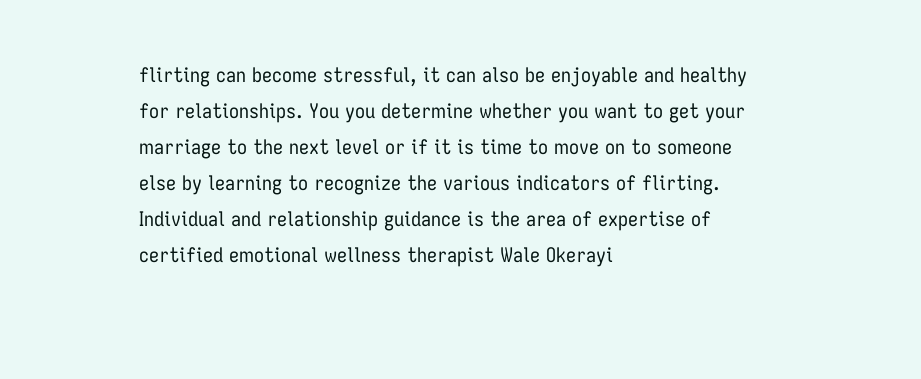flirting can become stressful, it can also be enjoyable and healthy for relationships. You you determine whether you want to get your marriage to the next level or if it is time to move on to someone else by learning to recognize the various indicators of flirting. Individual and relationship guidance is the area of expertise of certified emotional wellness therapist Wale Okerayi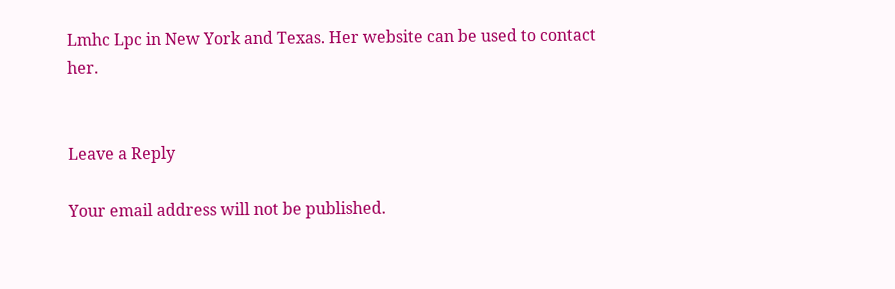Lmhc Lpc in New York and Texas. Her website can be used to contact her.


Leave a Reply

Your email address will not be published.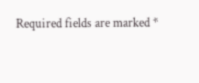Required fields are marked *